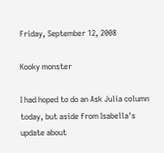Friday, September 12, 2008

Kooky monster

I had hoped to do an Ask Julia column today, but aside from Isabella's update about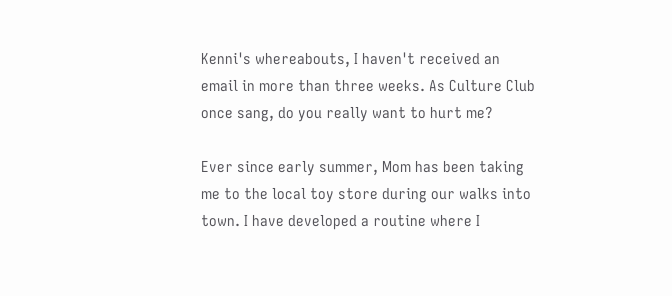Kenni's whereabouts, I haven't received an email in more than three weeks. As Culture Club once sang, do you really want to hurt me?

Ever since early summer, Mom has been taking me to the local toy store during our walks into town. I have developed a routine where I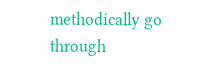methodically go through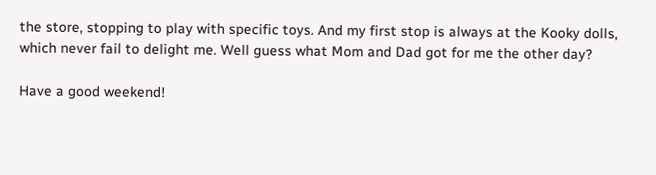the store, stopping to play with specific toys. And my first stop is always at the Kooky dolls, which never fail to delight me. Well guess what Mom and Dad got for me the other day?

Have a good weekend!